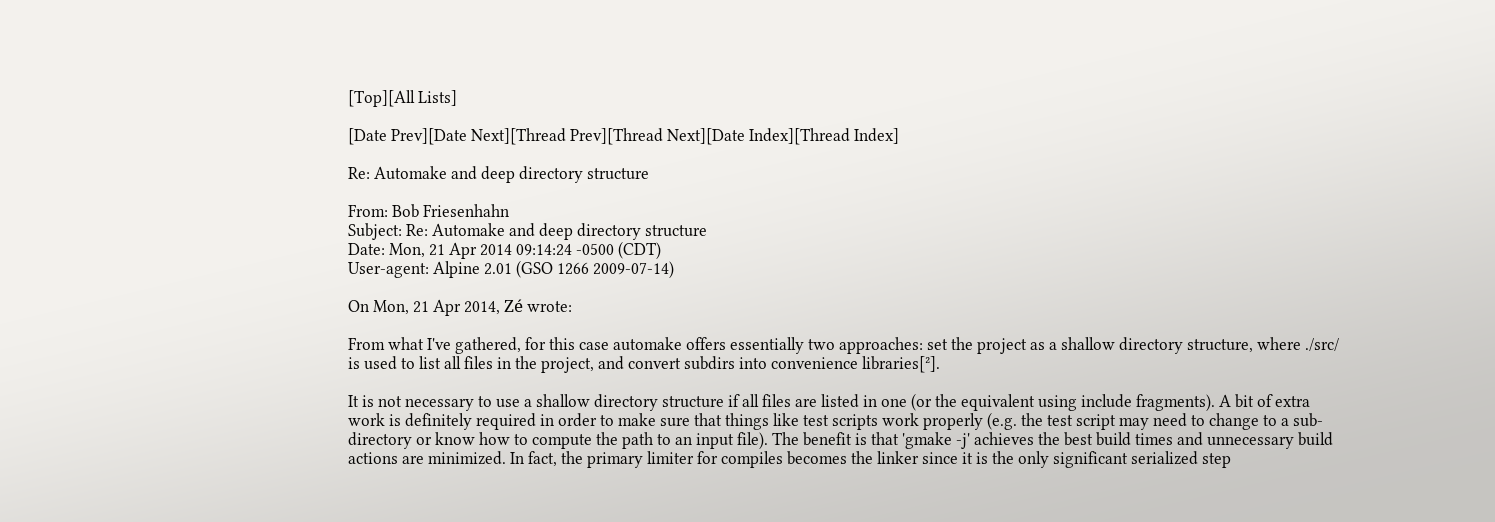[Top][All Lists]

[Date Prev][Date Next][Thread Prev][Thread Next][Date Index][Thread Index]

Re: Automake and deep directory structure

From: Bob Friesenhahn
Subject: Re: Automake and deep directory structure
Date: Mon, 21 Apr 2014 09:14:24 -0500 (CDT)
User-agent: Alpine 2.01 (GSO 1266 2009-07-14)

On Mon, 21 Apr 2014, Zé wrote:

From what I've gathered, for this case automake offers essentially two approaches: set the project as a shallow directory structure, where ./src/ is used to list all files in the project, and convert subdirs into convenience libraries[²].

It is not necessary to use a shallow directory structure if all files are listed in one (or the equivalent using include fragments). A bit of extra work is definitely required in order to make sure that things like test scripts work properly (e.g. the test script may need to change to a sub-directory or know how to compute the path to an input file). The benefit is that 'gmake -j' achieves the best build times and unnecessary build actions are minimized. In fact, the primary limiter for compiles becomes the linker since it is the only significant serialized step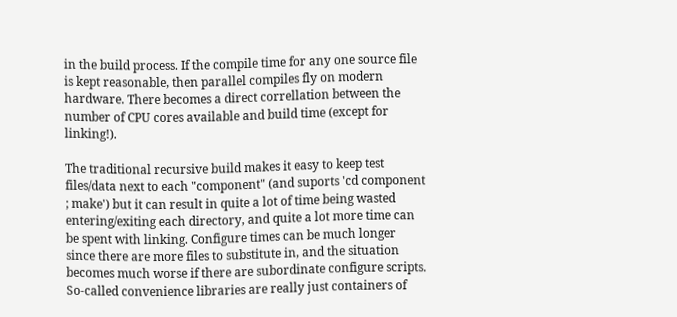in the build process. If the compile time for any one source file is kept reasonable, then parallel compiles fly on modern hardware. There becomes a direct correllation between the number of CPU cores available and build time (except for linking!).

The traditional recursive build makes it easy to keep test files/data next to each "component" (and suports 'cd component ; make') but it can result in quite a lot of time being wasted entering/exiting each directory, and quite a lot more time can be spent with linking. Configure times can be much longer since there are more files to substitute in, and the situation becomes much worse if there are subordinate configure scripts. So-called convenience libraries are really just containers of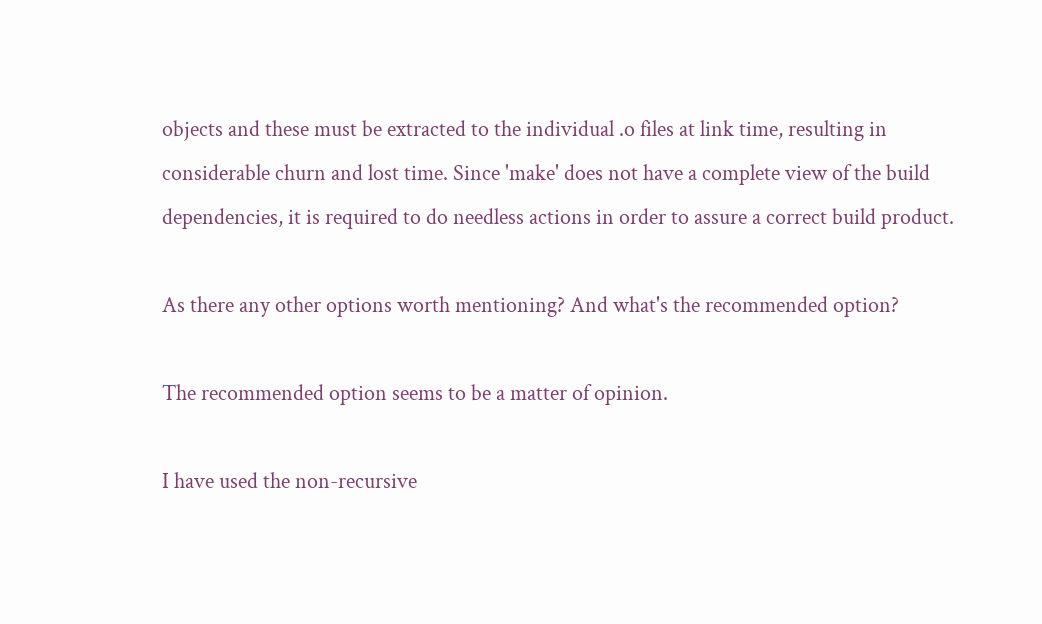objects and these must be extracted to the individual .o files at link time, resulting in considerable churn and lost time. Since 'make' does not have a complete view of the build dependencies, it is required to do needless actions in order to assure a correct build product.

As there any other options worth mentioning? And what's the recommended option?

The recommended option seems to be a matter of opinion.

I have used the non-recursive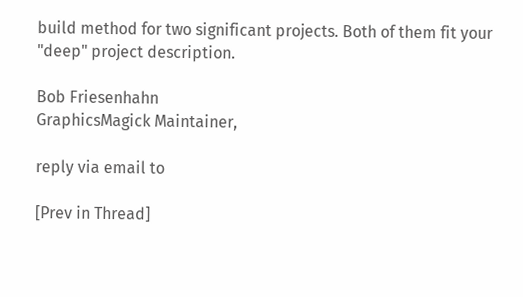build method for two significant projects. Both of them fit your "deep" project description.

Bob Friesenhahn
GraphicsMagick Maintainer,

reply via email to

[Prev in Thread]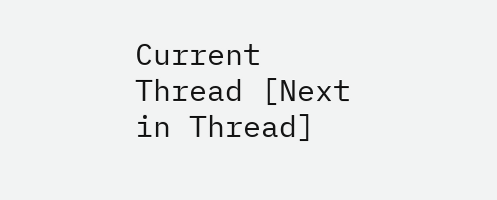Current Thread [Next in Thread]